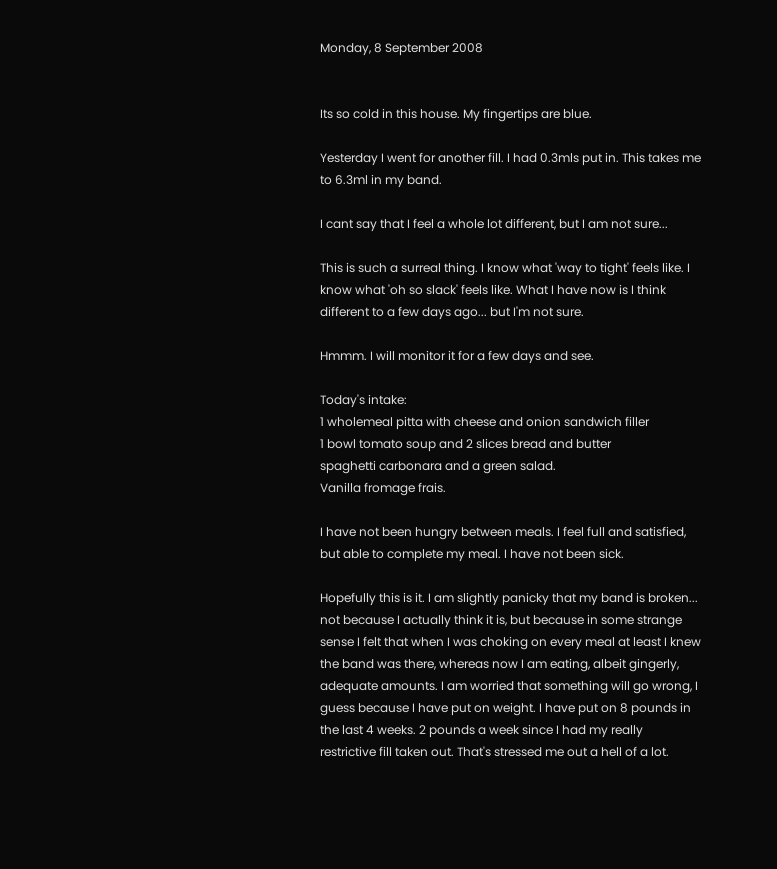Monday, 8 September 2008


Its so cold in this house. My fingertips are blue.

Yesterday I went for another fill. I had 0.3mls put in. This takes me to 6.3ml in my band.

I cant say that I feel a whole lot different, but I am not sure...

This is such a surreal thing. I know what 'way to tight' feels like. I know what 'oh so slack' feels like. What I have now is I think different to a few days ago... but I'm not sure.

Hmmm. I will monitor it for a few days and see.

Today's intake:
1 wholemeal pitta with cheese and onion sandwich filler
1 bowl tomato soup and 2 slices bread and butter
spaghetti carbonara and a green salad.
Vanilla fromage frais.

I have not been hungry between meals. I feel full and satisfied, but able to complete my meal. I have not been sick.

Hopefully this is it. I am slightly panicky that my band is broken... not because I actually think it is, but because in some strange sense I felt that when I was choking on every meal at least I knew the band was there, whereas now I am eating, albeit gingerly, adequate amounts. I am worried that something will go wrong, I guess because I have put on weight. I have put on 8 pounds in the last 4 weeks. 2 pounds a week since I had my really restrictive fill taken out. That's stressed me out a hell of a lot.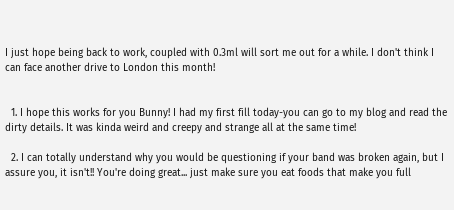I just hope being back to work, coupled with 0.3ml will sort me out for a while. I don't think I can face another drive to London this month!


  1. I hope this works for you Bunny! I had my first fill today-you can go to my blog and read the dirty details. It was kinda weird and creepy and strange all at the same time!

  2. I can totally understand why you would be questioning if your band was broken again, but I assure you, it isn't!! You're doing great... just make sure you eat foods that make you full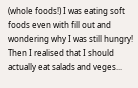(whole foods!) I was eating soft foods even with fill out and wondering why I was still hungry! Then I realised that I should actually eat salads and veges...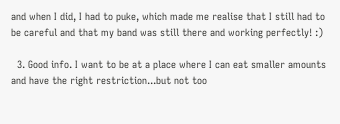and when I did, I had to puke, which made me realise that I still had to be careful and that my band was still there and working perfectly! :)

  3. Good info. I want to be at a place where I can eat smaller amounts and have the right restriction...but not too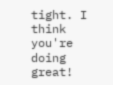tight. I think you're doing great!